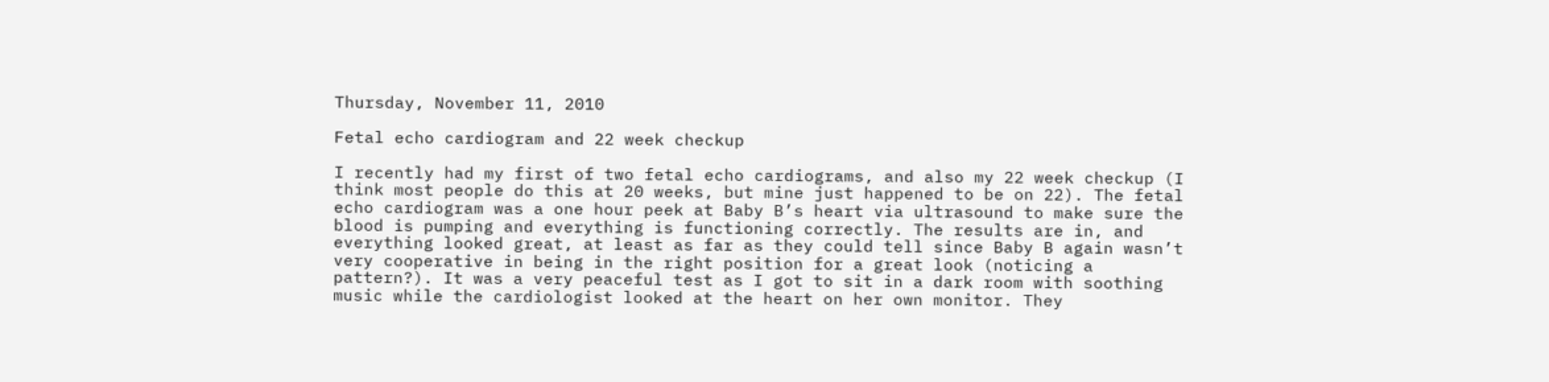Thursday, November 11, 2010

Fetal echo cardiogram and 22 week checkup

I recently had my first of two fetal echo cardiograms, and also my 22 week checkup (I think most people do this at 20 weeks, but mine just happened to be on 22). The fetal echo cardiogram was a one hour peek at Baby B’s heart via ultrasound to make sure the blood is pumping and everything is functioning correctly. The results are in, and everything looked great, at least as far as they could tell since Baby B again wasn’t very cooperative in being in the right position for a great look (noticing a pattern?). It was a very peaceful test as I got to sit in a dark room with soothing music while the cardiologist looked at the heart on her own monitor. They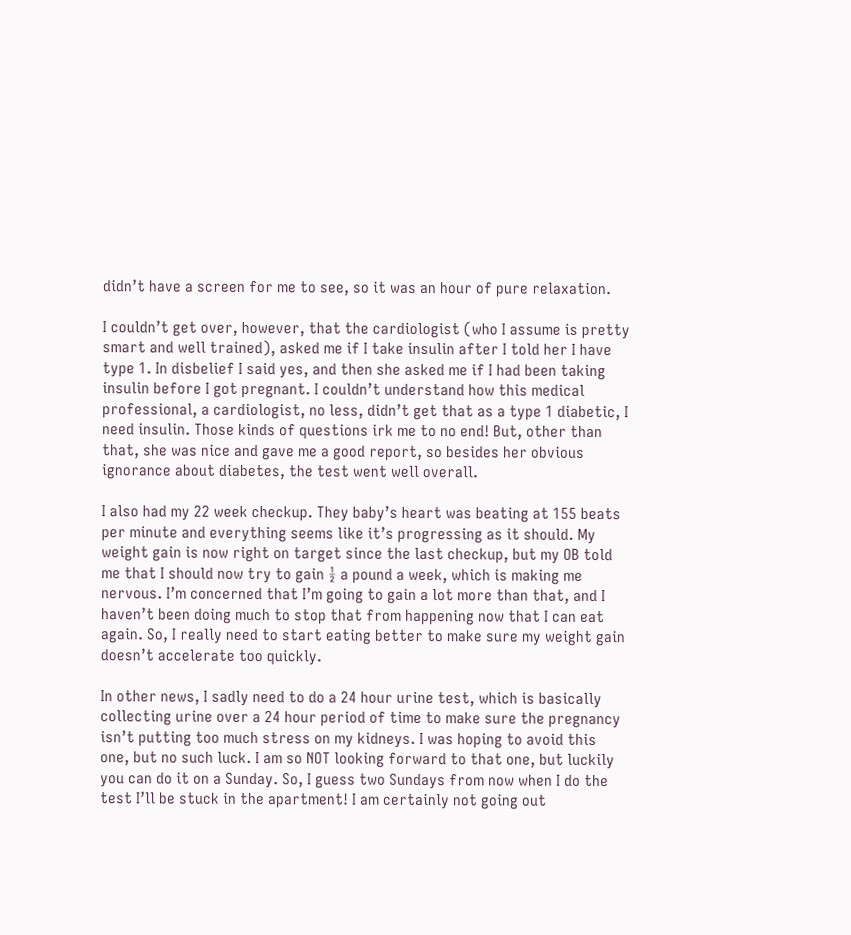didn’t have a screen for me to see, so it was an hour of pure relaxation.

I couldn’t get over, however, that the cardiologist (who I assume is pretty smart and well trained), asked me if I take insulin after I told her I have type 1. In disbelief I said yes, and then she asked me if I had been taking insulin before I got pregnant. I couldn’t understand how this medical professional, a cardiologist, no less, didn’t get that as a type 1 diabetic, I need insulin. Those kinds of questions irk me to no end! But, other than that, she was nice and gave me a good report, so besides her obvious ignorance about diabetes, the test went well overall.

I also had my 22 week checkup. They baby’s heart was beating at 155 beats per minute and everything seems like it’s progressing as it should. My weight gain is now right on target since the last checkup, but my OB told me that I should now try to gain ½ a pound a week, which is making me nervous. I’m concerned that I’m going to gain a lot more than that, and I haven’t been doing much to stop that from happening now that I can eat again. So, I really need to start eating better to make sure my weight gain doesn’t accelerate too quickly.

In other news, I sadly need to do a 24 hour urine test, which is basically collecting urine over a 24 hour period of time to make sure the pregnancy isn’t putting too much stress on my kidneys. I was hoping to avoid this one, but no such luck. I am so NOT looking forward to that one, but luckily you can do it on a Sunday. So, I guess two Sundays from now when I do the test I’ll be stuck in the apartment! I am certainly not going out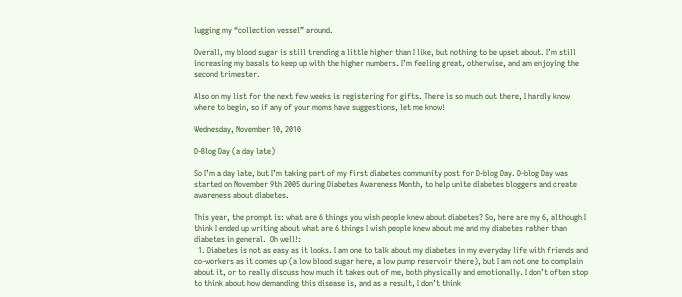lugging my “collection vessel” around.

Overall, my blood sugar is still trending a little higher than I like, but nothing to be upset about. I’m still increasing my basals to keep up with the higher numbers. I’m feeling great, otherwise, and am enjoying the second trimester.

Also on my list for the next few weeks is registering for gifts. There is so much out there, I hardly know where to begin, so if any of your moms have suggestions, let me know!

Wednesday, November 10, 2010

D-Blog Day (a day late)

So I’m a day late, but I’m taking part of my first diabetes community post for D-blog Day. D-blog Day was started on November 9th 2005 during Diabetes Awareness Month, to help unite diabetes bloggers and create awareness about diabetes.

This year, the prompt is: what are 6 things you wish people knew about diabetes? So, here are my 6, although I think I ended up writing about what are 6 things I wish people knew about me and my diabetes rather than diabetes in general.  Oh well!:
  1. Diabetes is not as easy as it looks. I am one to talk about my diabetes in my everyday life with friends and co-workers as it comes up (a low blood sugar here, a low pump reservoir there), but I am not one to complain about it, or to really discuss how much it takes out of me, both physically and emotionally. I don’t often stop to think about how demanding this disease is, and as a result, I don’t think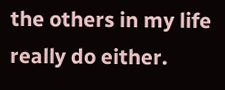the others in my life really do either.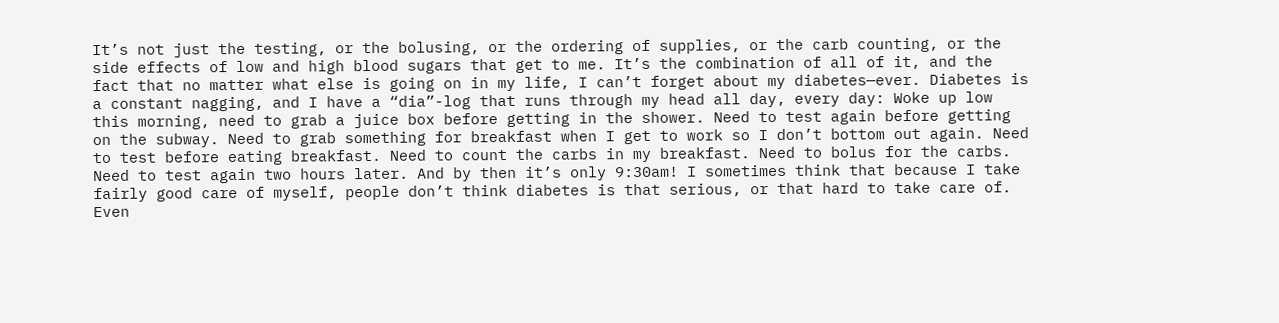It’s not just the testing, or the bolusing, or the ordering of supplies, or the carb counting, or the side effects of low and high blood sugars that get to me. It’s the combination of all of it, and the fact that no matter what else is going on in my life, I can’t forget about my diabetes—ever. Diabetes is a constant nagging, and I have a “dia”-log that runs through my head all day, every day: Woke up low this morning, need to grab a juice box before getting in the shower. Need to test again before getting on the subway. Need to grab something for breakfast when I get to work so I don’t bottom out again. Need to test before eating breakfast. Need to count the carbs in my breakfast. Need to bolus for the carbs. Need to test again two hours later. And by then it’s only 9:30am! I sometimes think that because I take fairly good care of myself, people don’t think diabetes is that serious, or that hard to take care of. Even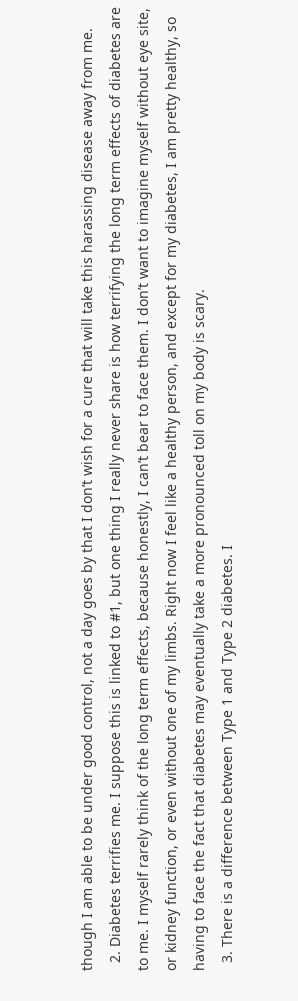though I am able to be under good control, not a day goes by that I don’t wish for a cure that will take this harassing disease away from me.
  2. Diabetes terrifies me. I suppose this is linked to #1, but one thing I really never share is how terrifying the long term effects of diabetes are to me. I myself rarely think of the long term effects, because honestly, I can’t bear to face them. I don’t want to imagine myself without eye site, or kidney function, or even without one of my limbs. Right now I feel like a healthy person, and except for my diabetes, I am pretty healthy, so having to face the fact that diabetes may eventually take a more pronounced toll on my body is scary.
  3. There is a difference between Type 1 and Type 2 diabetes. I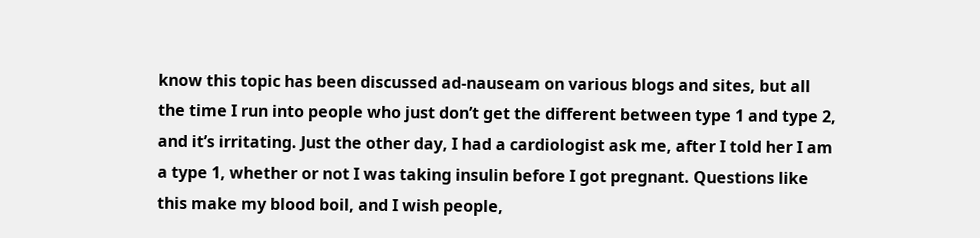know this topic has been discussed ad-nauseam on various blogs and sites, but all the time I run into people who just don’t get the different between type 1 and type 2, and it’s irritating. Just the other day, I had a cardiologist ask me, after I told her I am a type 1, whether or not I was taking insulin before I got pregnant. Questions like this make my blood boil, and I wish people,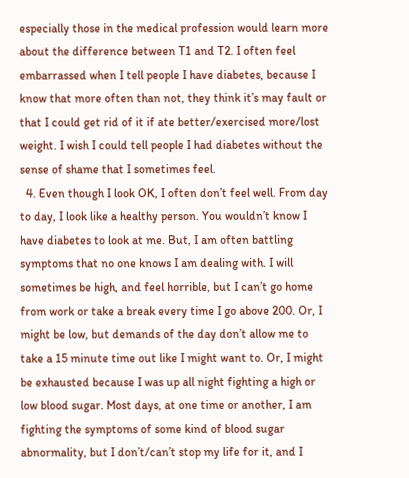especially those in the medical profession would learn more about the difference between T1 and T2. I often feel embarrassed when I tell people I have diabetes, because I know that more often than not, they think it’s may fault or that I could get rid of it if ate better/exercised more/lost weight. I wish I could tell people I had diabetes without the sense of shame that I sometimes feel.
  4. Even though I look OK, I often don’t feel well. From day to day, I look like a healthy person. You wouldn’t know I have diabetes to look at me. But, I am often battling symptoms that no one knows I am dealing with. I will sometimes be high, and feel horrible, but I can’t go home from work or take a break every time I go above 200. Or, I might be low, but demands of the day don’t allow me to take a 15 minute time out like I might want to. Or, I might be exhausted because I was up all night fighting a high or low blood sugar. Most days, at one time or another, I am fighting the symptoms of some kind of blood sugar abnormality, but I don’t/can’t stop my life for it, and I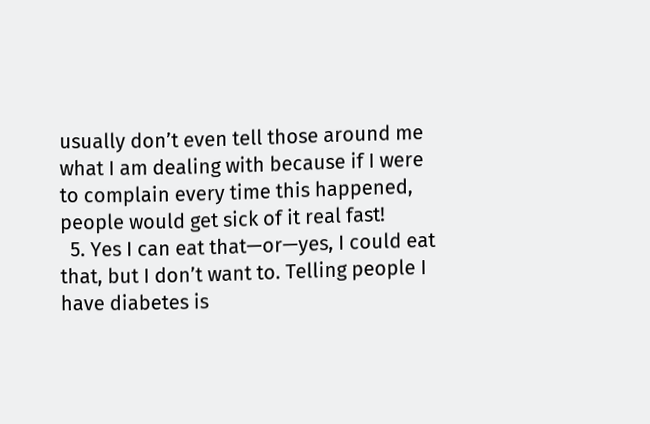usually don’t even tell those around me what I am dealing with because if I were to complain every time this happened, people would get sick of it real fast!
  5. Yes I can eat that—or—yes, I could eat that, but I don’t want to. Telling people I have diabetes is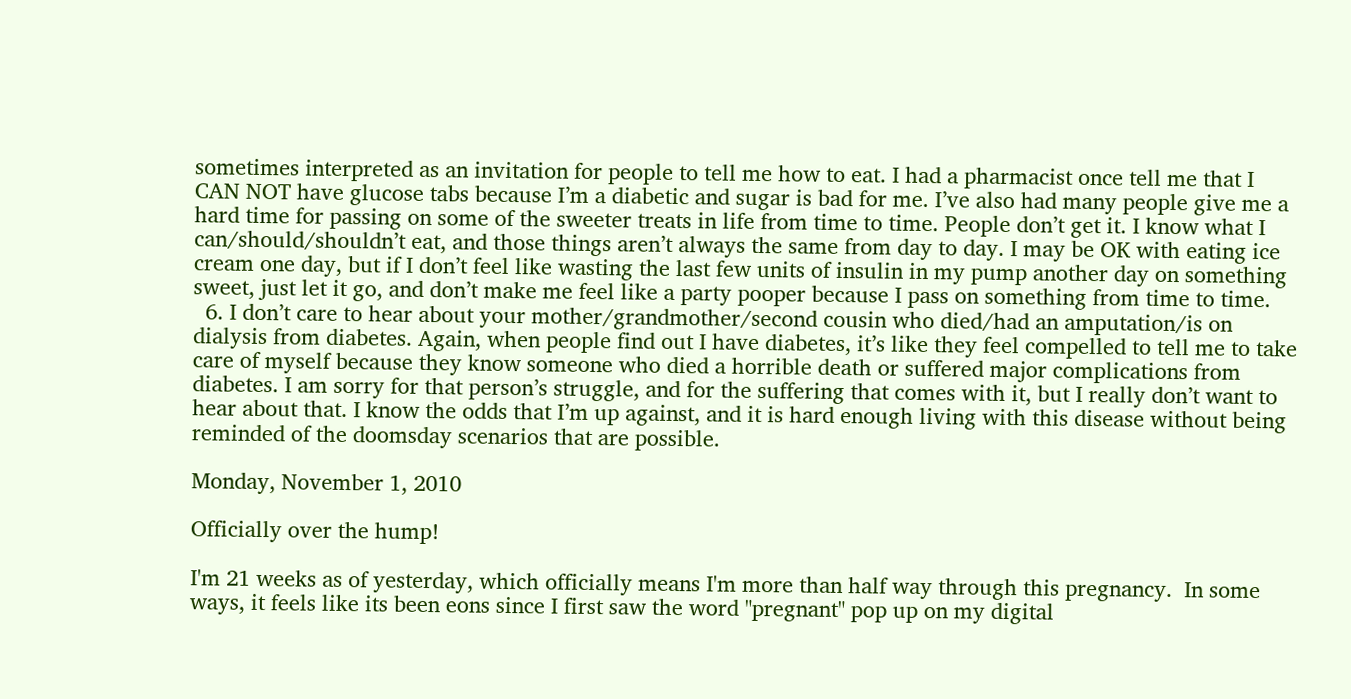sometimes interpreted as an invitation for people to tell me how to eat. I had a pharmacist once tell me that I CAN NOT have glucose tabs because I’m a diabetic and sugar is bad for me. I’ve also had many people give me a hard time for passing on some of the sweeter treats in life from time to time. People don’t get it. I know what I can/should/shouldn’t eat, and those things aren’t always the same from day to day. I may be OK with eating ice cream one day, but if I don’t feel like wasting the last few units of insulin in my pump another day on something sweet, just let it go, and don’t make me feel like a party pooper because I pass on something from time to time.
  6. I don’t care to hear about your mother/grandmother/second cousin who died/had an amputation/is on dialysis from diabetes. Again, when people find out I have diabetes, it’s like they feel compelled to tell me to take care of myself because they know someone who died a horrible death or suffered major complications from diabetes. I am sorry for that person’s struggle, and for the suffering that comes with it, but I really don’t want to hear about that. I know the odds that I’m up against, and it is hard enough living with this disease without being reminded of the doomsday scenarios that are possible.

Monday, November 1, 2010

Officially over the hump!

I'm 21 weeks as of yesterday, which officially means I'm more than half way through this pregnancy.  In some ways, it feels like its been eons since I first saw the word "pregnant" pop up on my digital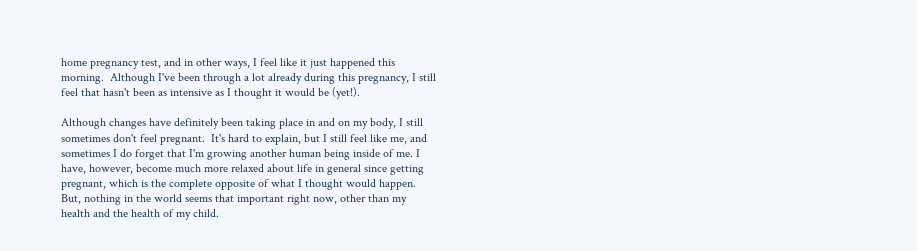home pregnancy test, and in other ways, I feel like it just happened this morning.  Although I've been through a lot already during this pregnancy, I still feel that hasn't been as intensive as I thought it would be (yet!).

Although changes have definitely been taking place in and on my body, I still sometimes don't feel pregnant.  It's hard to explain, but I still feel like me, and sometimes I do forget that I'm growing another human being inside of me. I have, however, become much more relaxed about life in general since getting pregnant, which is the complete opposite of what I thought would happen.  But, nothing in the world seems that important right now, other than my health and the health of my child.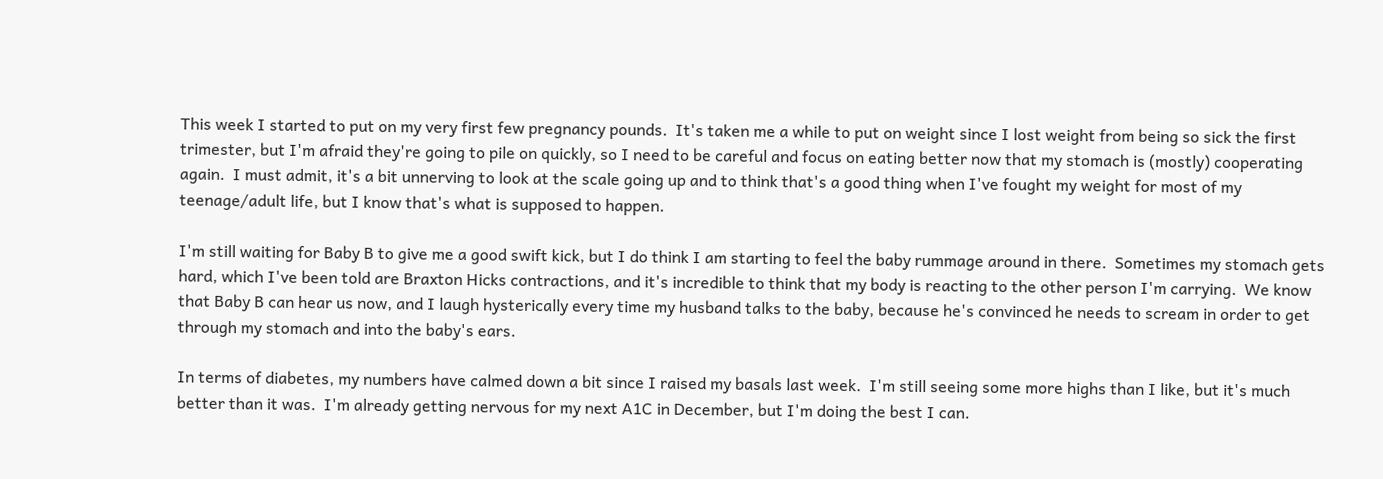This week I started to put on my very first few pregnancy pounds.  It's taken me a while to put on weight since I lost weight from being so sick the first trimester, but I'm afraid they're going to pile on quickly, so I need to be careful and focus on eating better now that my stomach is (mostly) cooperating again.  I must admit, it's a bit unnerving to look at the scale going up and to think that's a good thing when I've fought my weight for most of my teenage/adult life, but I know that's what is supposed to happen.

I'm still waiting for Baby B to give me a good swift kick, but I do think I am starting to feel the baby rummage around in there.  Sometimes my stomach gets hard, which I've been told are Braxton Hicks contractions, and it's incredible to think that my body is reacting to the other person I'm carrying.  We know that Baby B can hear us now, and I laugh hysterically every time my husband talks to the baby, because he's convinced he needs to scream in order to get through my stomach and into the baby's ears.

In terms of diabetes, my numbers have calmed down a bit since I raised my basals last week.  I'm still seeing some more highs than I like, but it's much better than it was.  I'm already getting nervous for my next A1C in December, but I'm doing the best I can.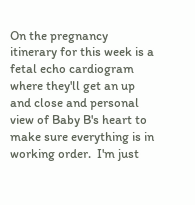On the pregnancy itinerary for this week is a fetal echo cardiogram where they'll get an up and close and personal view of Baby B's heart to make sure everything is in working order.  I'm just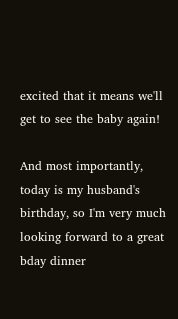excited that it means we'll get to see the baby again!

And most importantly, today is my husband's birthday, so I'm very much looking forward to a great bday dinner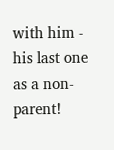with him - his last one as a non-parent!